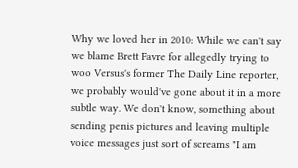Why we loved her in 2010: While we can't say we blame Brett Favre for allegedly trying to woo Versus's former The Daily Line reporter, we probably would've gone about it in a more subtle way. We don't know, something about sending penis pictures and leaving multiple voice messages just sort of screams "I am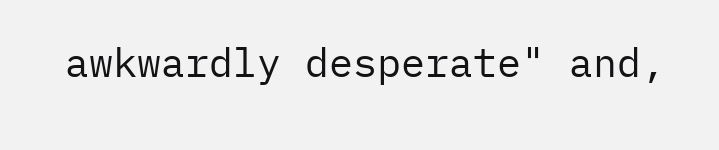awkwardly desperate" and,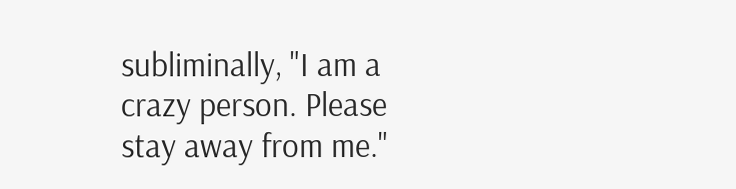subliminally, "I am a crazy person. Please stay away from me."